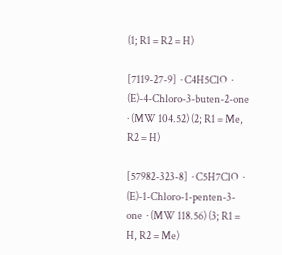(1; R1 = R2 = H)

[7119-27-9]  · C4H5ClO  · (E)-4-Chloro-3-buten-2-one  · (MW 104.52) (2; R1 = Me, R2 = H)

[57982-323-8]  · C5H7ClO  · (E)-1-Chloro-1-penten-3-one  · (MW 118.56) (3; R1 = H, R2 = Me)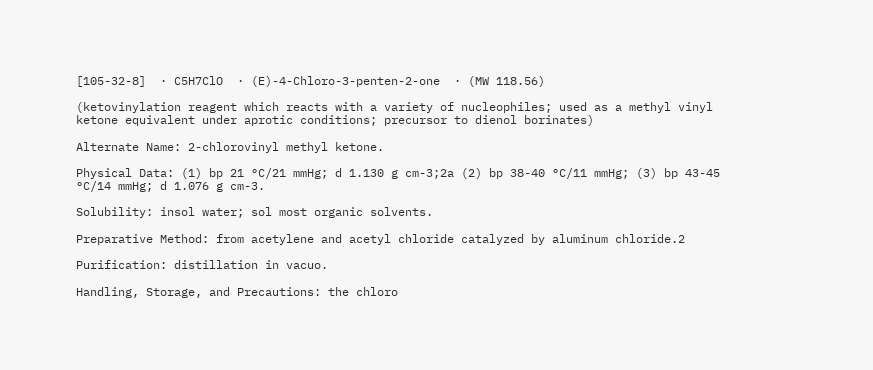[105-32-8]  · C5H7ClO  · (E)-4-Chloro-3-penten-2-one  · (MW 118.56)

(ketovinylation reagent which reacts with a variety of nucleophiles; used as a methyl vinyl ketone equivalent under aprotic conditions; precursor to dienol borinates)

Alternate Name: 2-chlorovinyl methyl ketone.

Physical Data: (1) bp 21 °C/21 mmHg; d 1.130 g cm-3;2a (2) bp 38-40 °C/11 mmHg; (3) bp 43-45 °C/14 mmHg; d 1.076 g cm-3.

Solubility: insol water; sol most organic solvents.

Preparative Method: from acetylene and acetyl chloride catalyzed by aluminum chloride.2

Purification: distillation in vacuo.

Handling, Storage, and Precautions: the chloro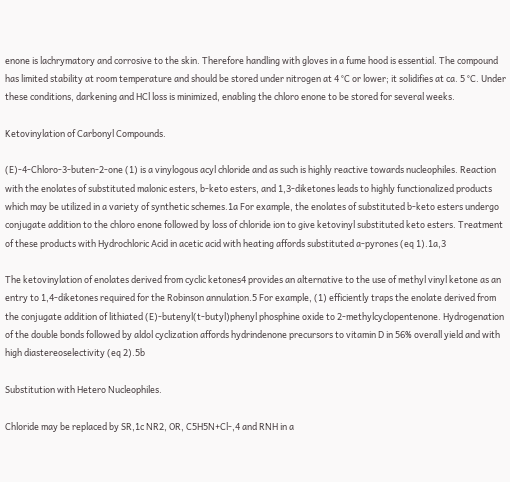enone is lachrymatory and corrosive to the skin. Therefore handling with gloves in a fume hood is essential. The compound has limited stability at room temperature and should be stored under nitrogen at 4 °C or lower; it solidifies at ca. 5 °C. Under these conditions, darkening and HCl loss is minimized, enabling the chloro enone to be stored for several weeks.

Ketovinylation of Carbonyl Compounds.

(E)-4-Chloro-3-buten-2-one (1) is a vinylogous acyl chloride and as such is highly reactive towards nucleophiles. Reaction with the enolates of substituted malonic esters, b-keto esters, and 1,3-diketones leads to highly functionalized products which may be utilized in a variety of synthetic schemes.1a For example, the enolates of substituted b-keto esters undergo conjugate addition to the chloro enone followed by loss of chloride ion to give ketovinyl substituted keto esters. Treatment of these products with Hydrochloric Acid in acetic acid with heating affords substituted a-pyrones (eq 1).1a,3

The ketovinylation of enolates derived from cyclic ketones4 provides an alternative to the use of methyl vinyl ketone as an entry to 1,4-diketones required for the Robinson annulation.5 For example, (1) efficiently traps the enolate derived from the conjugate addition of lithiated (E)-butenyl(t-butyl)phenyl phosphine oxide to 2-methylcyclopentenone. Hydrogenation of the double bonds followed by aldol cyclization affords hydrindenone precursors to vitamin D in 56% overall yield and with high diastereoselectivity (eq 2).5b

Substitution with Hetero Nucleophiles.

Chloride may be replaced by SR,1c NR2, OR, C5H5N+Cl-,4 and RNH in a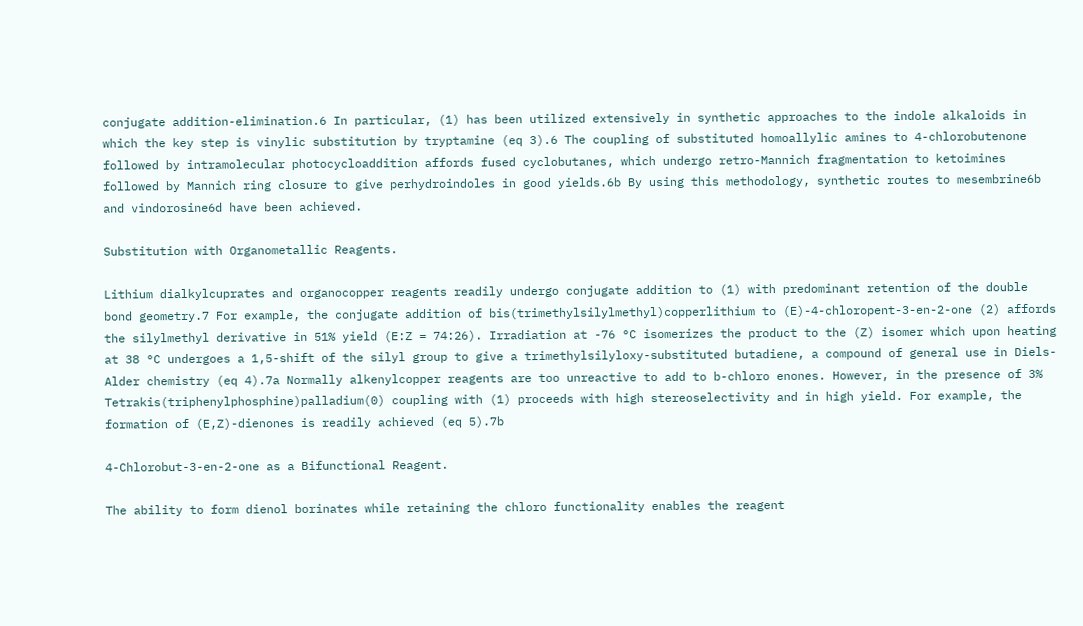conjugate addition-elimination.6 In particular, (1) has been utilized extensively in synthetic approaches to the indole alkaloids in which the key step is vinylic substitution by tryptamine (eq 3).6 The coupling of substituted homoallylic amines to 4-chlorobutenone followed by intramolecular photocycloaddition affords fused cyclobutanes, which undergo retro-Mannich fragmentation to ketoimines followed by Mannich ring closure to give perhydroindoles in good yields.6b By using this methodology, synthetic routes to mesembrine6b and vindorosine6d have been achieved.

Substitution with Organometallic Reagents.

Lithium dialkylcuprates and organocopper reagents readily undergo conjugate addition to (1) with predominant retention of the double bond geometry.7 For example, the conjugate addition of bis(trimethylsilylmethyl)copperlithium to (E)-4-chloropent-3-en-2-one (2) affords the silylmethyl derivative in 51% yield (E:Z = 74:26). Irradiation at -76 °C isomerizes the product to the (Z) isomer which upon heating at 38 °C undergoes a 1,5-shift of the silyl group to give a trimethylsilyloxy-substituted butadiene, a compound of general use in Diels-Alder chemistry (eq 4).7a Normally alkenylcopper reagents are too unreactive to add to b-chloro enones. However, in the presence of 3% Tetrakis(triphenylphosphine)palladium(0) coupling with (1) proceeds with high stereoselectivity and in high yield. For example, the formation of (E,Z)-dienones is readily achieved (eq 5).7b

4-Chlorobut-3-en-2-one as a Bifunctional Reagent.

The ability to form dienol borinates while retaining the chloro functionality enables the reagent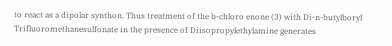to react as a dipolar synthon. Thus treatment of the b-chloro enone (3) with Di-n-butylboryl Trifluoromethanesulfonate in the presence of Diisopropylethylamine generates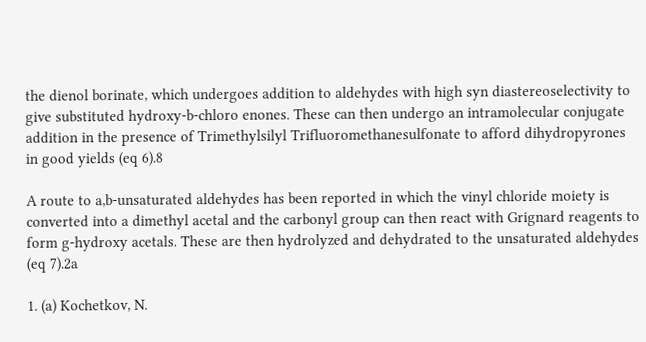the dienol borinate, which undergoes addition to aldehydes with high syn diastereoselectivity to give substituted hydroxy-b-chloro enones. These can then undergo an intramolecular conjugate addition in the presence of Trimethylsilyl Trifluoromethanesulfonate to afford dihydropyrones in good yields (eq 6).8

A route to a,b-unsaturated aldehydes has been reported in which the vinyl chloride moiety is converted into a dimethyl acetal and the carbonyl group can then react with Grignard reagents to form g-hydroxy acetals. These are then hydrolyzed and dehydrated to the unsaturated aldehydes (eq 7).2a

1. (a) Kochetkov, N.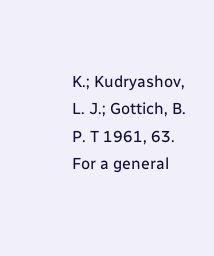K.; Kudryashov, L. J.; Gottich, B. P. T 1961, 63. For a general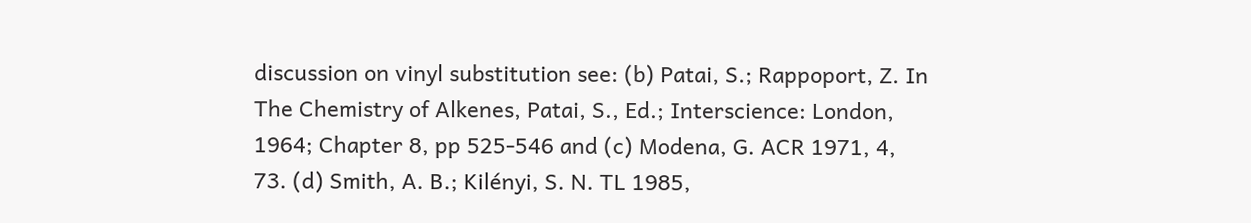discussion on vinyl substitution see: (b) Patai, S.; Rappoport, Z. In The Chemistry of Alkenes, Patai, S., Ed.; Interscience: London, 1964; Chapter 8, pp 525-546 and (c) Modena, G. ACR 1971, 4, 73. (d) Smith, A. B.; Kilényi, S. N. TL 1985,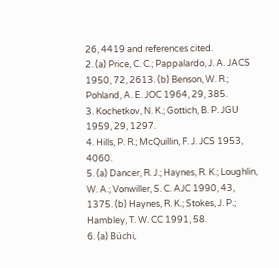26, 4419 and references cited.
2. (a) Price, C. C.; Pappalardo, J. A. JACS 1950, 72, 2613. (b) Benson, W. R.; Pohland, A. E. JOC 1964, 29, 385.
3. Kochetkov, N. K.; Gottich, B. P. JGU 1959, 29, 1297.
4. Hills, P. R.; McQuillin, F. J. JCS 1953, 4060.
5. (a) Dancer, R. J.; Haynes, R. K.; Loughlin, W. A.; Vonwiller, S. C. AJC 1990, 43, 1375. (b) Haynes, R. K.; Stokes, J. P.; Hambley, T. W. CC 1991, 58.
6. (a) Büchi,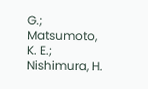G.; Matsumoto, K. E.; Nishimura, H.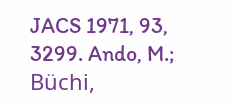JACS 1971, 93, 3299. Ando, M.; Büchi,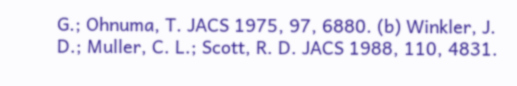G.; Ohnuma, T. JACS 1975, 97, 6880. (b) Winkler, J. D.; Muller, C. L.; Scott, R. D. JACS 1988, 110, 4831.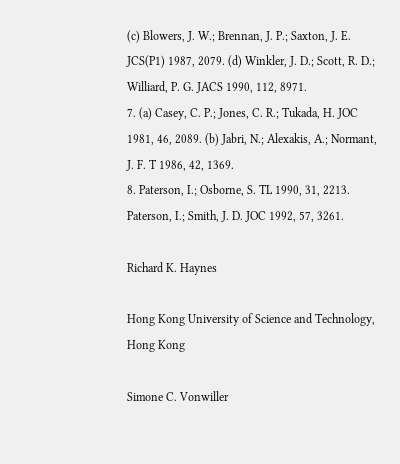(c) Blowers, J. W.; Brennan, J. P.; Saxton, J. E. JCS(P1) 1987, 2079. (d) Winkler, J. D.; Scott, R. D.; Williard, P. G. JACS 1990, 112, 8971.
7. (a) Casey, C. P.; Jones, C. R.; Tukada, H. JOC 1981, 46, 2089. (b) Jabri, N.; Alexakis, A.; Normant, J. F. T 1986, 42, 1369.
8. Paterson, I.; Osborne, S. TL 1990, 31, 2213. Paterson, I.; Smith, J. D. JOC 1992, 57, 3261.

Richard K. Haynes

Hong Kong University of Science and Technology, Hong Kong

Simone C. Vonwiller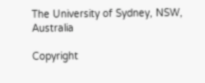The University of Sydney, NSW, Australia

Copyright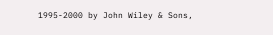1995-2000 by John Wiley & Sons,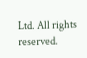Ltd. All rights reserved.